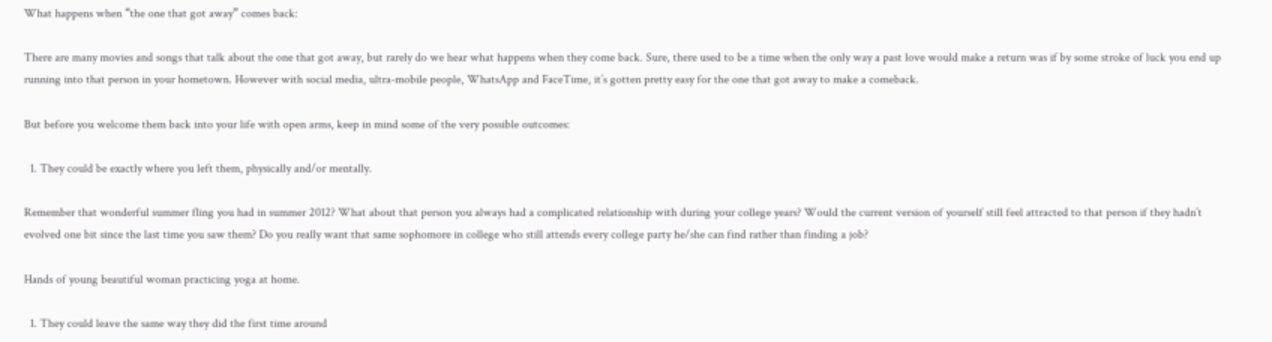What happens when “the one that got away” comes back:

There are many movies and songs that talk about the one that got away, but rarely do we hear what happens when they come back. Sure, there used to be a time when the only way a past love would make a return was if by some stroke of luck you end up running into that person in your hometown. However with social media, ultra-mobile people, WhatsApp and FaceTime, it’s gotten pretty easy for the one that got away to make a comeback.

But before you welcome them back into your life with open arms, keep in mind some of the very possible outcomes:

  1. They could be exactly where you left them, physically and/or mentally.

Remember that wonderful summer fling you had in summer 2012? What about that person you always had a complicated relationship with during your college years? Would the current version of yourself still feel attracted to that person if they hadn’t evolved one bit since the last time you saw them? Do you really want that same sophomore in college who still attends every college party he/she can find rather than finding a job?

Hands of young beautiful woman practicing yoga at home.

  1. They could leave the same way they did the first time around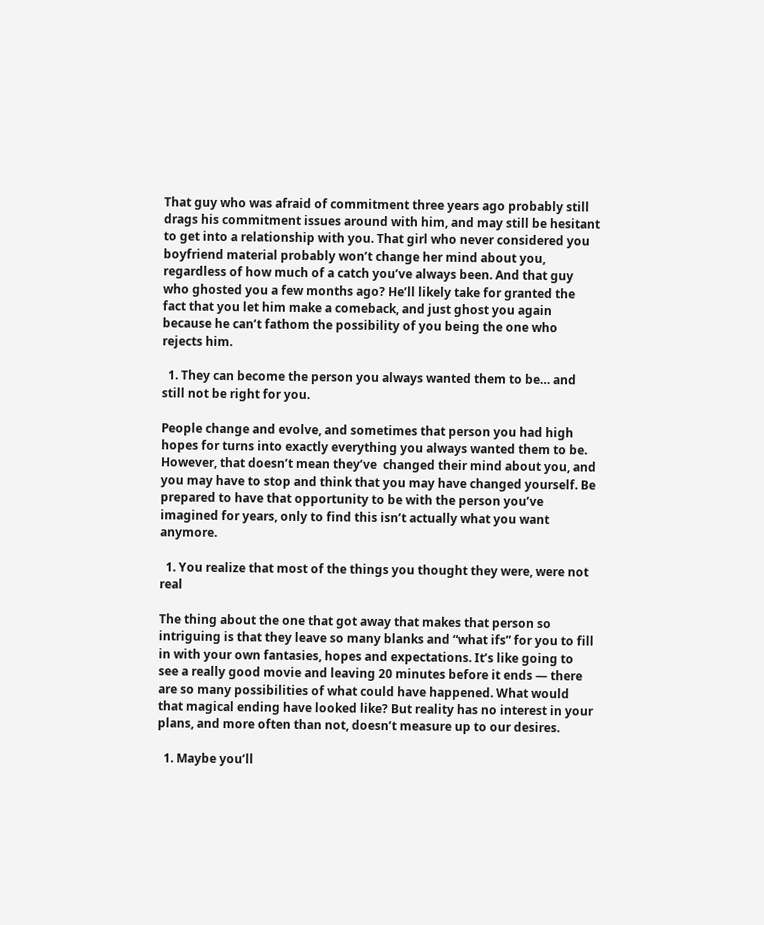That guy who was afraid of commitment three years ago probably still drags his commitment issues around with him, and may still be hesitant to get into a relationship with you. That girl who never considered you boyfriend material probably won’t change her mind about you, regardless of how much of a catch you’ve always been. And that guy who ghosted you a few months ago? He’ll likely take for granted the fact that you let him make a comeback, and just ghost you again because he can’t fathom the possibility of you being the one who rejects him.

  1. They can become the person you always wanted them to be… and still not be right for you.

People change and evolve, and sometimes that person you had high hopes for turns into exactly everything you always wanted them to be. However, that doesn’t mean they’ve  changed their mind about you, and you may have to stop and think that you may have changed yourself. Be prepared to have that opportunity to be with the person you’ve imagined for years, only to find this isn’t actually what you want anymore.

  1. You realize that most of the things you thought they were, were not real

The thing about the one that got away that makes that person so intriguing is that they leave so many blanks and “what ifs” for you to fill in with your own fantasies, hopes and expectations. It’s like going to see a really good movie and leaving 20 minutes before it ends — there are so many possibilities of what could have happened. What would that magical ending have looked like? But reality has no interest in your plans, and more often than not, doesn’t measure up to our desires.

  1. Maybe you’ll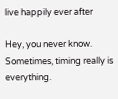live happily ever after

Hey, you never know. Sometimes, timing really is everything.